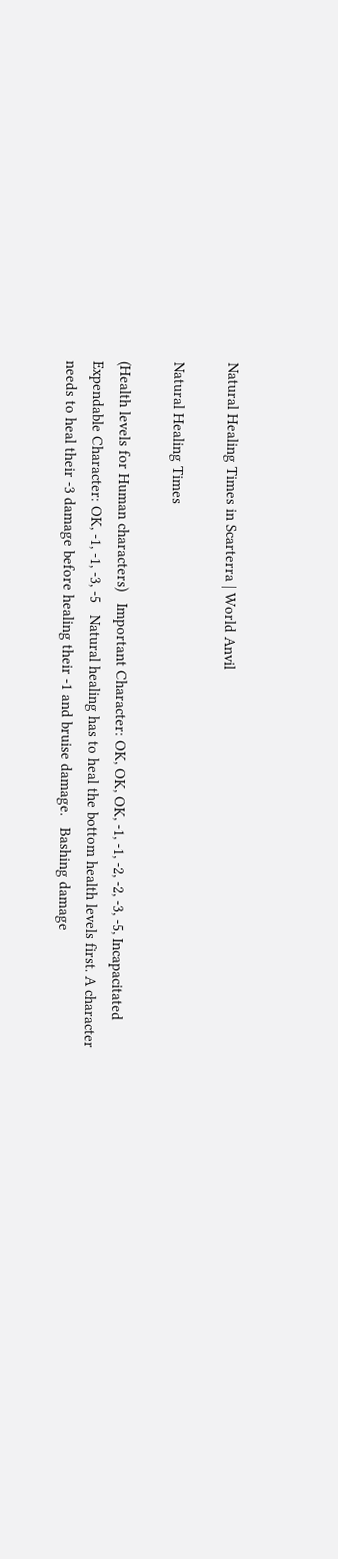Natural Healing Times in Scarterra | World Anvil

Natural Healing Times

(Health levels for Human characters)   Important Character: OK, OK, OK, -1, -1, -2, -2, -3, -5, Incapacitated   Expendable Character: OK, -1, -1, -3, -5   Natural healing has to heal the bottom health levels first. A character needs to heal their -3 damage before healing their -1 and bruise damage.   Bashing damage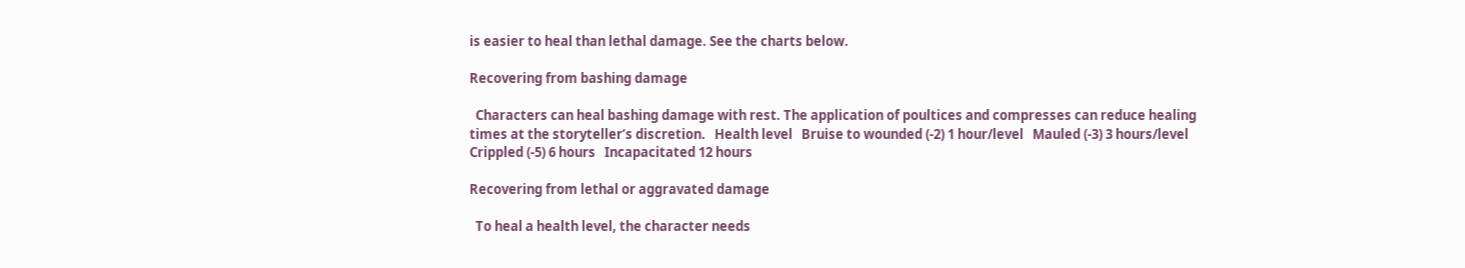is easier to heal than lethal damage. See the charts below.

Recovering from bashing damage

  Characters can heal bashing damage with rest. The application of poultices and compresses can reduce healing times at the storyteller’s discretion.   Health level   Bruise to wounded (-2) 1 hour/level   Mauled (-3) 3 hours/level   Crippled (-5) 6 hours   Incapacitated 12 hours

Recovering from lethal or aggravated damage

  To heal a health level, the character needs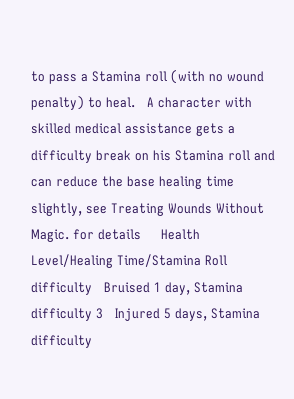to pass a Stamina roll (with no wound penalty) to heal.   A character with skilled medical assistance gets a difficulty break on his Stamina roll and can reduce the base healing time slightly, see Treating Wounds Without Magic. for details     Health Level/Healing Time/Stamina Roll difficulty   Bruised 1 day, Stamina difficulty 3   Injured 5 days, Stamina difficulty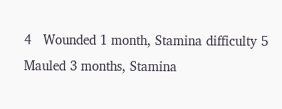4   Wounded 1 month, Stamina difficulty 5   Mauled 3 months, Stamina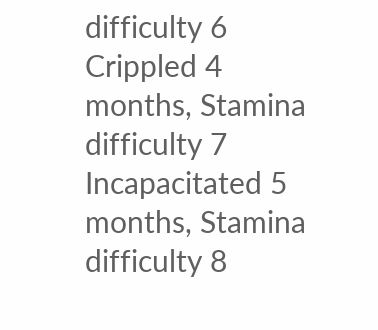difficulty 6   Crippled 4 months, Stamina difficulty 7   Incapacitated 5 months, Stamina difficulty 8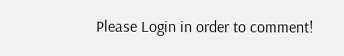Please Login in order to comment!